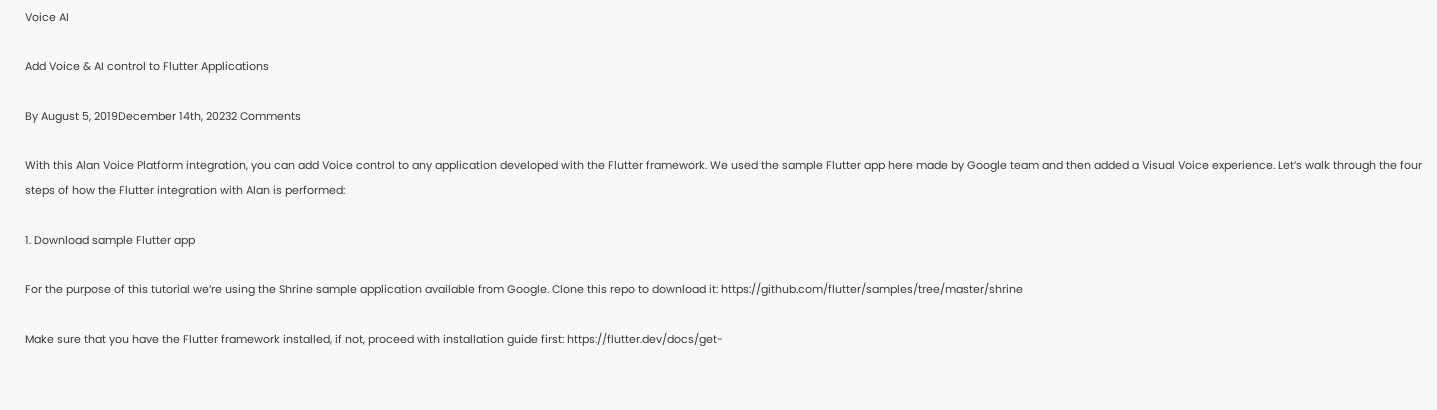Voice AI

Add Voice & AI control to Flutter Applications

By August 5, 2019December 14th, 20232 Comments

With this Alan Voice Platform integration, you can add Voice control to any application developed with the Flutter framework. We used the sample Flutter app here made by Google team and then added a Visual Voice experience. Let’s walk through the four steps of how the Flutter integration with Alan is performed:

1. Download sample Flutter app

For the purpose of this tutorial we’re using the Shrine sample application available from Google. Clone this repo to download it: https://github.com/flutter/samples/tree/master/shrine

Make sure that you have the Flutter framework installed, if not, proceed with installation guide first: https://flutter.dev/docs/get-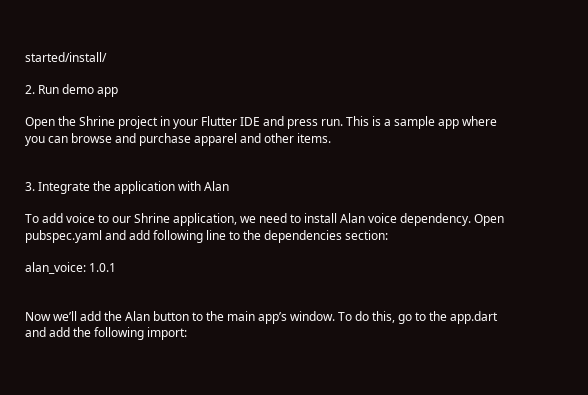started/install/

2. Run demo app

Open the Shrine project in your Flutter IDE and press run. This is a sample app where you can browse and purchase apparel and other items.


3. Integrate the application with Alan

To add voice to our Shrine application, we need to install Alan voice dependency. Open pubspec.yaml and add following line to the dependencies section:

alan_voice: 1.0.1


Now we’ll add the Alan button to the main app’s window. To do this, go to the app.dart and add the following import: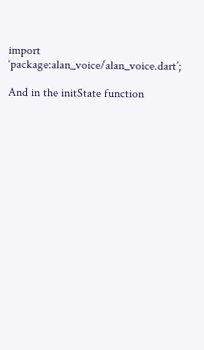import ‘package:alan_voice/alan_voice.dart’;

And in the initState function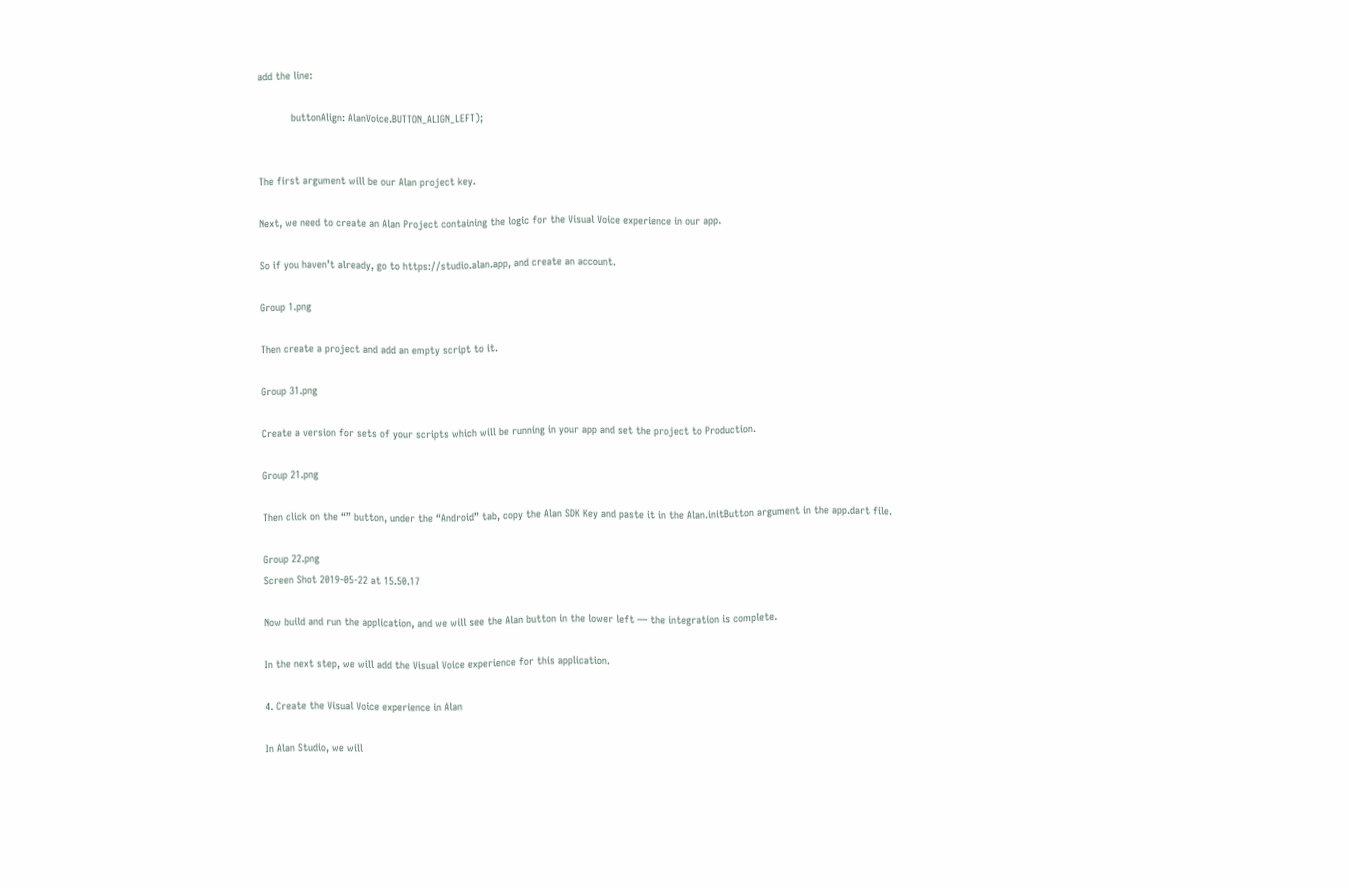add the line:

           buttonAlign: AlanVoice.BUTTON_ALIGN_LEFT);


The first argument will be our Alan project key.

Next, we need to create an Alan Project containing the logic for the Visual Voice experience in our app.

So if you haven’t already, go to https://studio.alan.app, and create an account.

Group 1.png

Then create a project and add an empty script to it.

Group 31.png

Create a version for sets of your scripts which will be running in your app and set the project to Production.

Group 21.png

Then click on the “” button, under the “Android” tab, copy the Alan SDK Key and paste it in the Alan.initButton argument in the app.dart file.

Group 22.png
Screen Shot 2019-05-22 at 15.50.17

Now build and run the application, and we will see the Alan button in the lower left — the integration is complete.

In the next step, we will add the Visual Voice experience for this application.

4. Create the Visual Voice experience in Alan

In Alan Studio, we will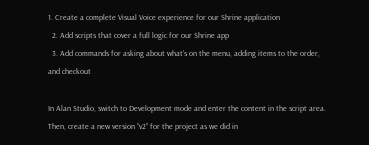1. Create a complete Visual Voice experience for our Shrine application
  2. Add scripts that cover a full logic for our Shrine app
  3. Add commands for asking about what’s on the menu, adding items to the order, and checkout

In Alan Studio, switch to Development mode and enter the content in the script area. Then, create a new version “v2” for the project as we did in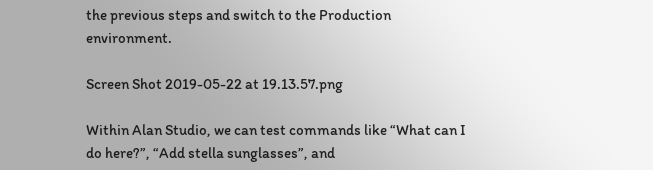the previous steps and switch to the Production environment.

Screen Shot 2019-05-22 at 19.13.57.png

Within Alan Studio, we can test commands like “What can I do here?”, “Add stella sunglasses”, and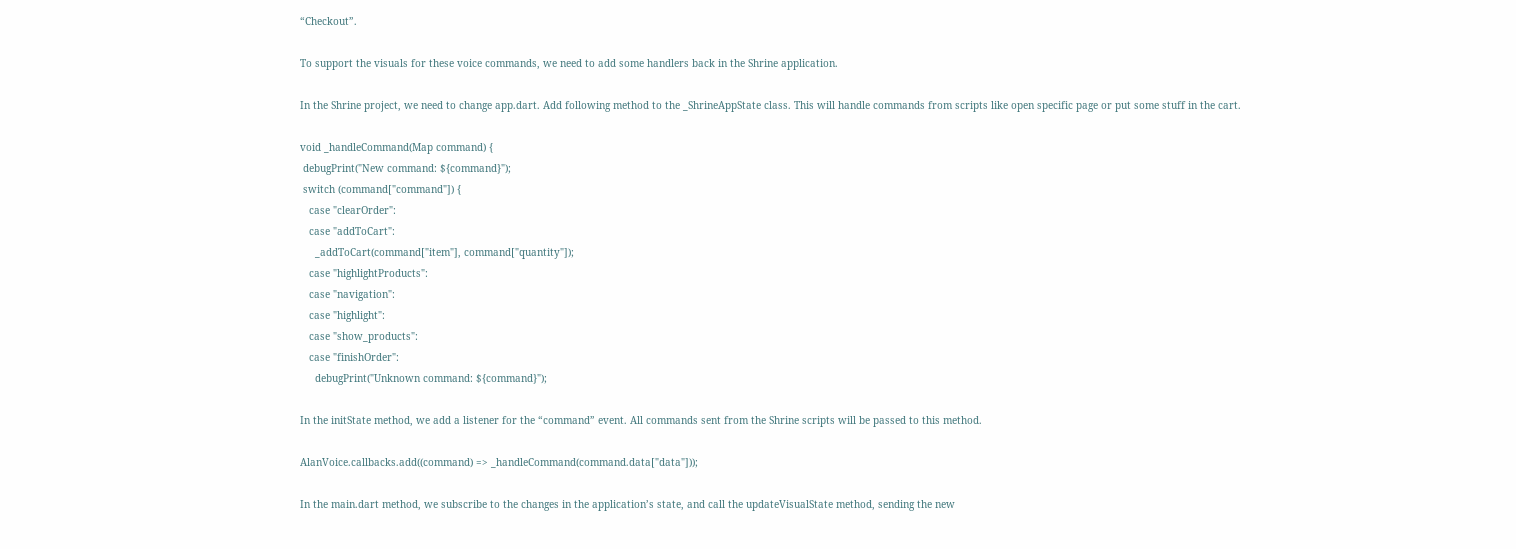“Checkout”.

To support the visuals for these voice commands, we need to add some handlers back in the Shrine application.

In the Shrine project, we need to change app.dart. Add following method to the _ShrineAppState class. This will handle commands from scripts like open specific page or put some stuff in the cart.

void _handleCommand(Map command) {
 debugPrint("New command: ${command}");
 switch (command["command"]) {
   case "clearOrder":
   case "addToCart":
     _addToCart(command["item"], command["quantity"]);
   case "highlightProducts":
   case "navigation":
   case "highlight":
   case "show_products":
   case "finishOrder":
     debugPrint("Unknown command: ${command}");

In the initState method, we add a listener for the “command” event. All commands sent from the Shrine scripts will be passed to this method.

AlanVoice.callbacks.add((command) => _handleCommand(command.data["data"]));

In the main.dart method, we subscribe to the changes in the application’s state, and call the updateVisualState method, sending the new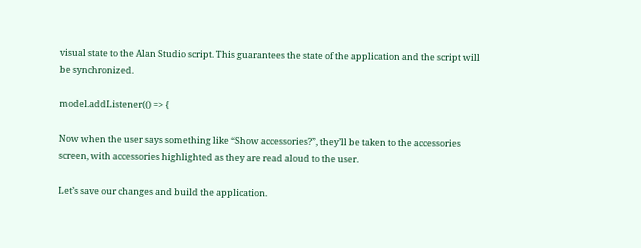visual state to the Alan Studio script. This guarantees the state of the application and the script will be synchronized.

model.addListener(() => {

Now when the user says something like “Show accessories?”, they’ll be taken to the accessories screen, with accessories highlighted as they are read aloud to the user.

Let’s save our changes and build the application.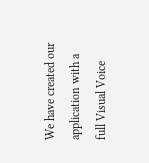We have created our application with a full Visual Voice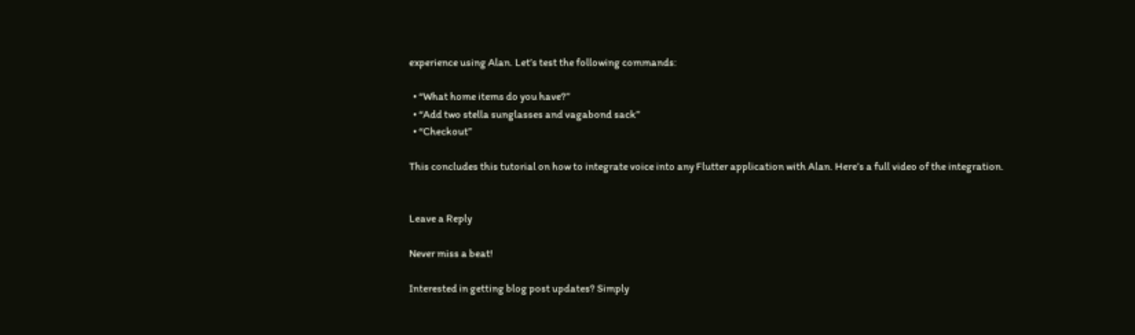experience using Alan. Let’s test the following commands:

  • “What home items do you have?”
  • “Add two stella sunglasses and vagabond sack”
  • “Checkout”

This concludes this tutorial on how to integrate voice into any Flutter application with Alan. Here’s a full video of the integration.


Leave a Reply

Never miss a beat!

Interested in getting blog post updates? Simply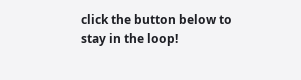click the button below to stay in the loop!